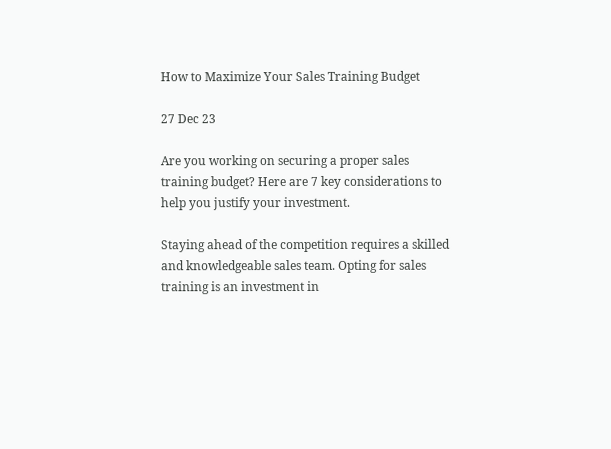How to Maximize Your Sales Training Budget

27 Dec 23

Are you working on securing a proper sales training budget? Here are 7 key considerations to help you justify your investment.

Staying ahead of the competition requires a skilled and knowledgeable sales team. Opting for sales training is an investment in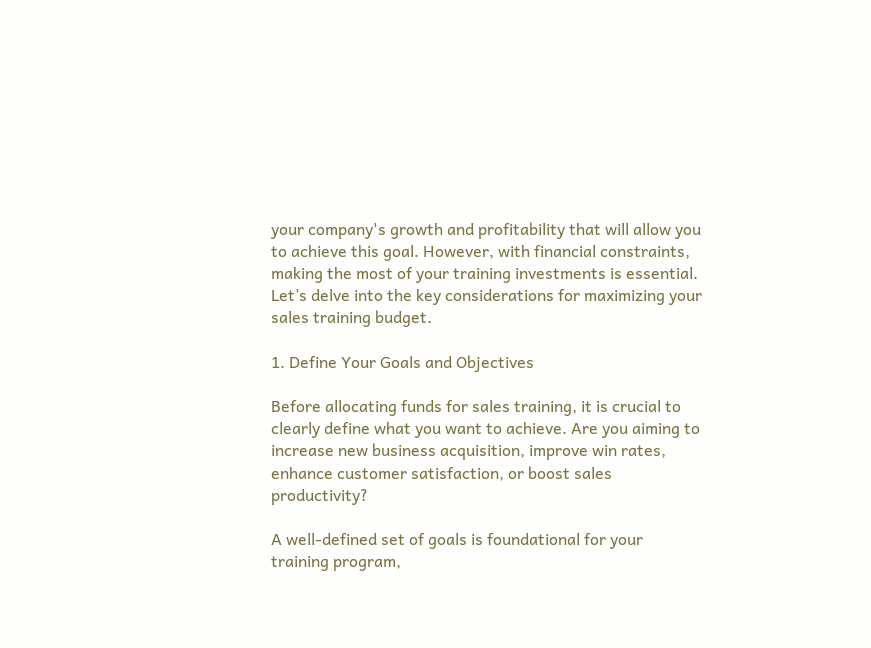your company's growth and profitability that will allow you to achieve this goal. However, with financial constraints, making the most of your training investments is essential. Let’s delve into the key considerations for maximizing your sales training budget.

1. Define Your Goals and Objectives

Before allocating funds for sales training, it is crucial to clearly define what you want to achieve. Are you aiming to increase new business acquisition, improve win rates, enhance customer satisfaction, or boost sales productivity?

A well-defined set of goals is foundational for your training program,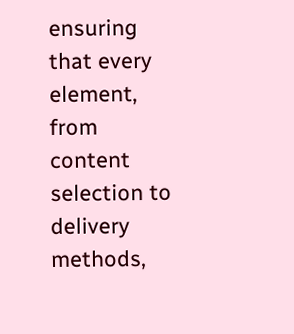ensuring that every element, from content selection to delivery methods,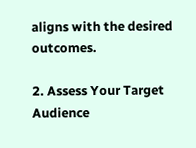aligns with the desired outcomes.

2. Assess Your Target Audience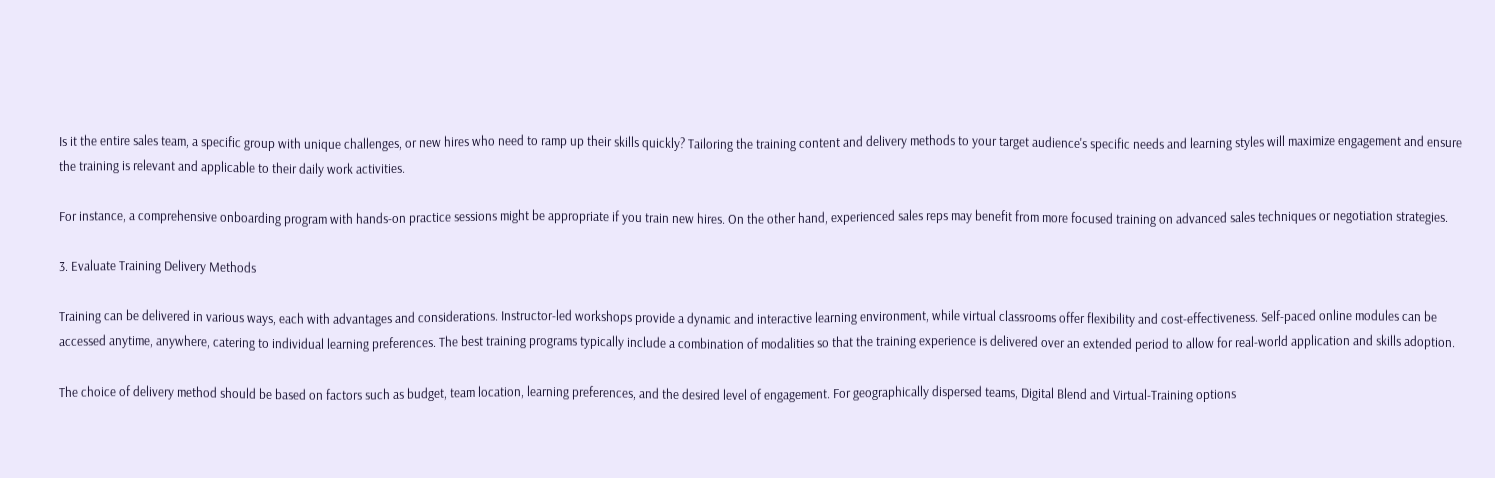Is it the entire sales team, a specific group with unique challenges, or new hires who need to ramp up their skills quickly? Tailoring the training content and delivery methods to your target audience's specific needs and learning styles will maximize engagement and ensure the training is relevant and applicable to their daily work activities.

For instance, a comprehensive onboarding program with hands-on practice sessions might be appropriate if you train new hires. On the other hand, experienced sales reps may benefit from more focused training on advanced sales techniques or negotiation strategies.

3. Evaluate Training Delivery Methods

Training can be delivered in various ways, each with advantages and considerations. Instructor-led workshops provide a dynamic and interactive learning environment, while virtual classrooms offer flexibility and cost-effectiveness. Self-paced online modules can be accessed anytime, anywhere, catering to individual learning preferences. The best training programs typically include a combination of modalities so that the training experience is delivered over an extended period to allow for real-world application and skills adoption.

The choice of delivery method should be based on factors such as budget, team location, learning preferences, and the desired level of engagement. For geographically dispersed teams, Digital Blend and Virtual-Training options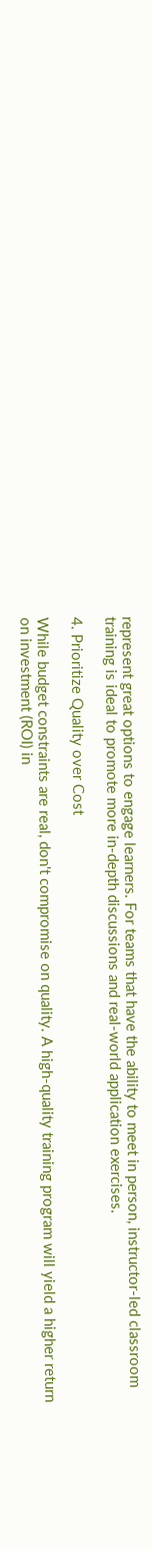represent great options to engage learners. For teams that have the ability to meet in person, instructor-led classroom training is ideal to promote more in-depth discussions and real-world application exercises.

4. Prioritize Quality over Cost

While budget constraints are real, don't compromise on quality. A high-quality training program will yield a higher return on investment (ROI) in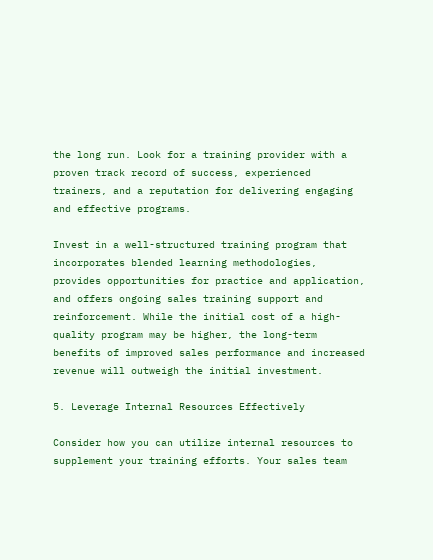the long run. Look for a training provider with a proven track record of success, experienced trainers, and a reputation for delivering engaging and effective programs.

Invest in a well-structured training program that incorporates blended learning methodologies, provides opportunities for practice and application, and offers ongoing sales training support and reinforcement. While the initial cost of a high-quality program may be higher, the long-term benefits of improved sales performance and increased revenue will outweigh the initial investment.

5. Leverage Internal Resources Effectively

Consider how you can utilize internal resources to supplement your training efforts. Your sales team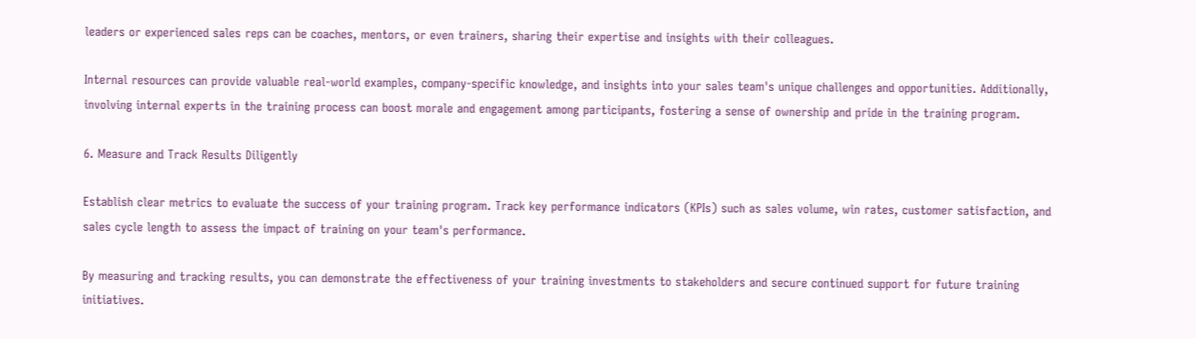leaders or experienced sales reps can be coaches, mentors, or even trainers, sharing their expertise and insights with their colleagues.

Internal resources can provide valuable real-world examples, company-specific knowledge, and insights into your sales team's unique challenges and opportunities. Additionally, involving internal experts in the training process can boost morale and engagement among participants, fostering a sense of ownership and pride in the training program.

6. Measure and Track Results Diligently

Establish clear metrics to evaluate the success of your training program. Track key performance indicators (KPIs) such as sales volume, win rates, customer satisfaction, and sales cycle length to assess the impact of training on your team's performance.

By measuring and tracking results, you can demonstrate the effectiveness of your training investments to stakeholders and secure continued support for future training initiatives.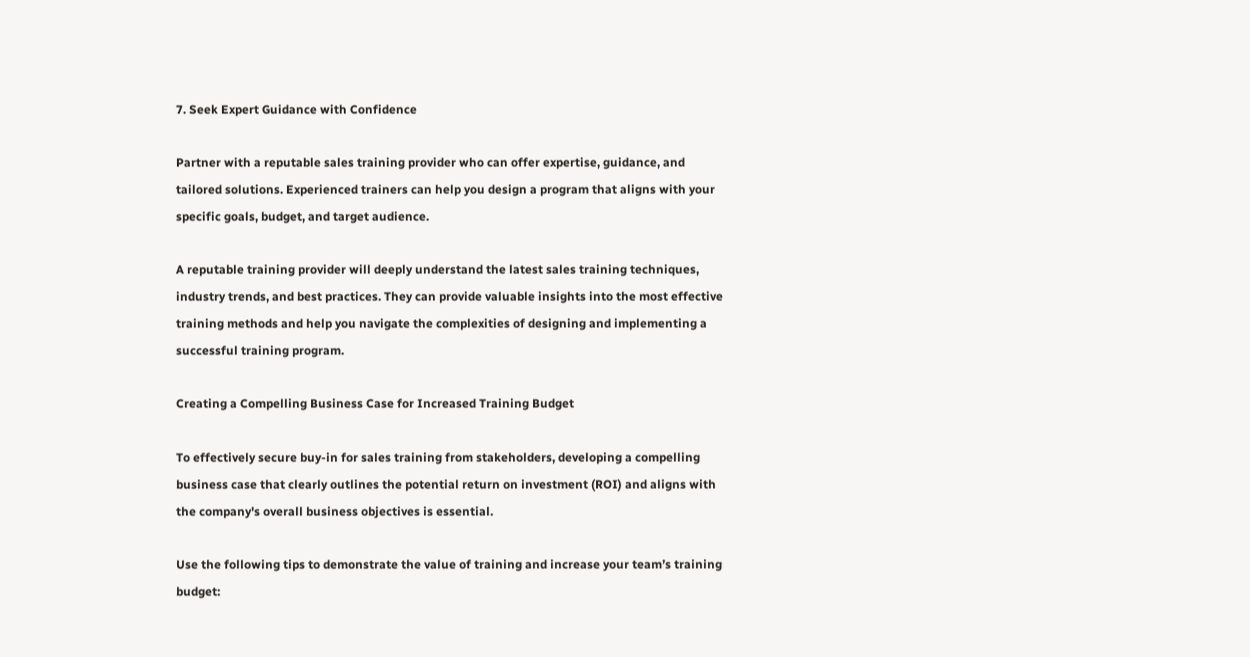7. Seek Expert Guidance with Confidence

Partner with a reputable sales training provider who can offer expertise, guidance, and tailored solutions. Experienced trainers can help you design a program that aligns with your specific goals, budget, and target audience.

A reputable training provider will deeply understand the latest sales training techniques, industry trends, and best practices. They can provide valuable insights into the most effective training methods and help you navigate the complexities of designing and implementing a successful training program.

Creating a Compelling Business Case for Increased Training Budget

To effectively secure buy-in for sales training from stakeholders, developing a compelling business case that clearly outlines the potential return on investment (ROI) and aligns with the company's overall business objectives is essential.

Use the following tips to demonstrate the value of training and increase your team’s training budget: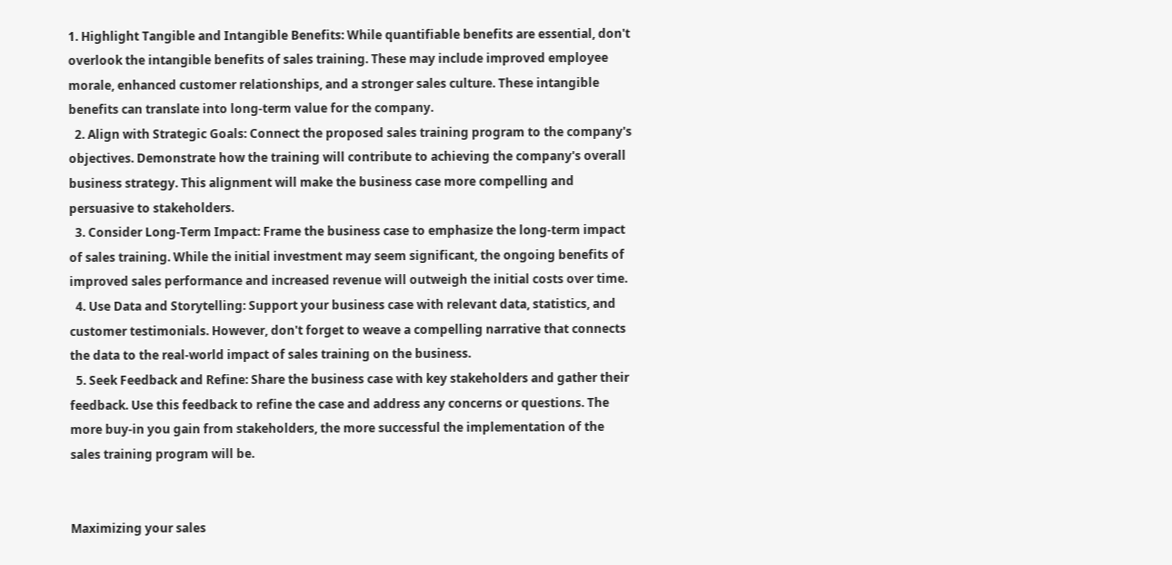1. Highlight Tangible and Intangible Benefits: While quantifiable benefits are essential, don't overlook the intangible benefits of sales training. These may include improved employee morale, enhanced customer relationships, and a stronger sales culture. These intangible benefits can translate into long-term value for the company.
  2. Align with Strategic Goals: Connect the proposed sales training program to the company's objectives. Demonstrate how the training will contribute to achieving the company's overall business strategy. This alignment will make the business case more compelling and persuasive to stakeholders.
  3. Consider Long-Term Impact: Frame the business case to emphasize the long-term impact of sales training. While the initial investment may seem significant, the ongoing benefits of improved sales performance and increased revenue will outweigh the initial costs over time.
  4. Use Data and Storytelling: Support your business case with relevant data, statistics, and customer testimonials. However, don't forget to weave a compelling narrative that connects the data to the real-world impact of sales training on the business.
  5. Seek Feedback and Refine: Share the business case with key stakeholders and gather their feedback. Use this feedback to refine the case and address any concerns or questions. The more buy-in you gain from stakeholders, the more successful the implementation of the sales training program will be.


Maximizing your sales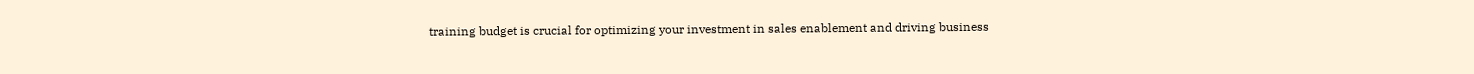training budget is crucial for optimizing your investment in sales enablement and driving business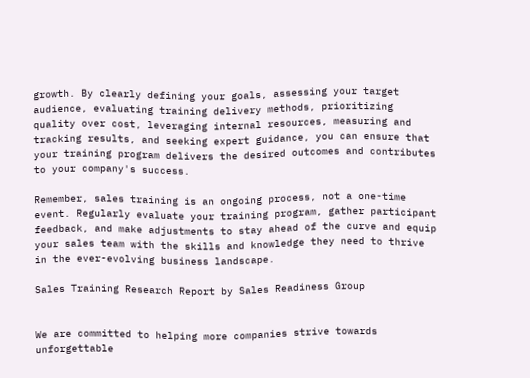growth. By clearly defining your goals, assessing your target audience, evaluating training delivery methods, prioritizing quality over cost, leveraging internal resources, measuring and tracking results, and seeking expert guidance, you can ensure that your training program delivers the desired outcomes and contributes to your company's success.

Remember, sales training is an ongoing process, not a one-time event. Regularly evaluate your training program, gather participant feedback, and make adjustments to stay ahead of the curve and equip your sales team with the skills and knowledge they need to thrive in the ever-evolving business landscape.

Sales Training Research Report by Sales Readiness Group


We are committed to helping more companies strive towards unforgettable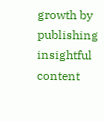growth by publishing insightful content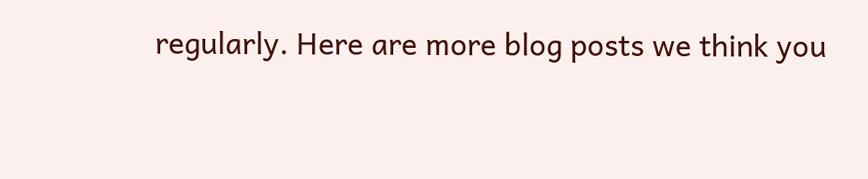regularly. Here are more blog posts we think you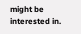might be interested in.